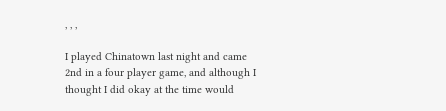, , ,

I played Chinatown last night and came 2nd in a four player game, and although I thought I did okay at the time would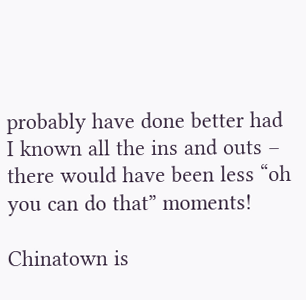probably have done better had I known all the ins and outs – there would have been less “oh you can do that” moments!

Chinatown is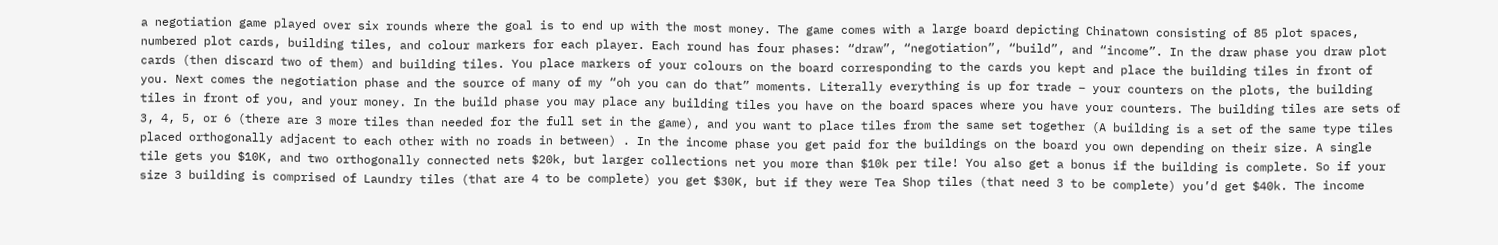a negotiation game played over six rounds where the goal is to end up with the most money. The game comes with a large board depicting Chinatown consisting of 85 plot spaces, numbered plot cards, building tiles, and colour markers for each player. Each round has four phases: “draw”, “negotiation”, “build”, and “income”. In the draw phase you draw plot cards (then discard two of them) and building tiles. You place markers of your colours on the board corresponding to the cards you kept and place the building tiles in front of you. Next comes the negotiation phase and the source of many of my “oh you can do that” moments. Literally everything is up for trade – your counters on the plots, the building tiles in front of you, and your money. In the build phase you may place any building tiles you have on the board spaces where you have your counters. The building tiles are sets of 3, 4, 5, or 6 (there are 3 more tiles than needed for the full set in the game), and you want to place tiles from the same set together (A building is a set of the same type tiles placed orthogonally adjacent to each other with no roads in between) . In the income phase you get paid for the buildings on the board you own depending on their size. A single tile gets you $10K, and two orthogonally connected nets $20k, but larger collections net you more than $10k per tile! You also get a bonus if the building is complete. So if your size 3 building is comprised of Laundry tiles (that are 4 to be complete) you get $30K, but if they were Tea Shop tiles (that need 3 to be complete) you’d get $40k. The income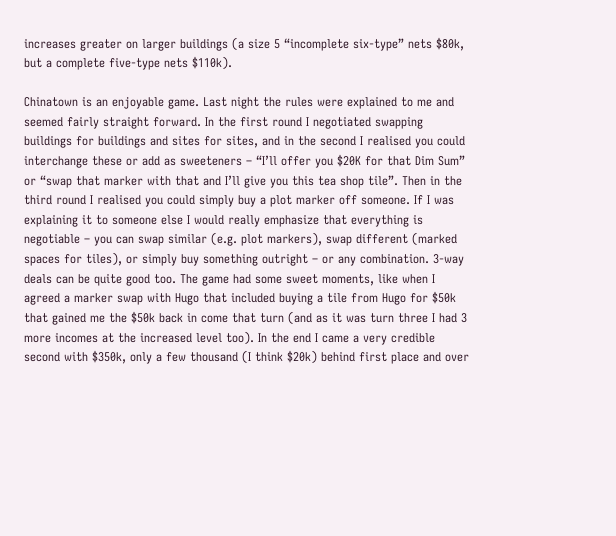increases greater on larger buildings (a size 5 “incomplete six-type” nets $80k, but a complete five-type nets $110k).

Chinatown is an enjoyable game. Last night the rules were explained to me and seemed fairly straight forward. In the first round I negotiated swapping buildings for buildings and sites for sites, and in the second I realised you could interchange these or add as sweeteners – “I’ll offer you $20K for that Dim Sum” or “swap that marker with that and I’ll give you this tea shop tile”. Then in the third round I realised you could simply buy a plot marker off someone. If I was explaining it to someone else I would really emphasize that everything is negotiable – you can swap similar (e.g. plot markers), swap different (marked spaces for tiles), or simply buy something outright – or any combination. 3-way deals can be quite good too. The game had some sweet moments, like when I agreed a marker swap with Hugo that included buying a tile from Hugo for $50k that gained me the $50k back in come that turn (and as it was turn three I had 3 more incomes at the increased level too). In the end I came a very credible second with $350k, only a few thousand (I think $20k) behind first place and over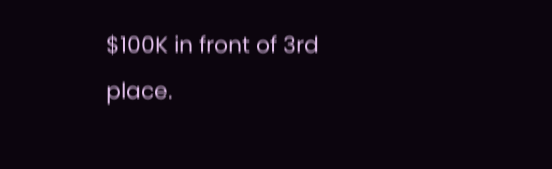$100K in front of 3rd place.